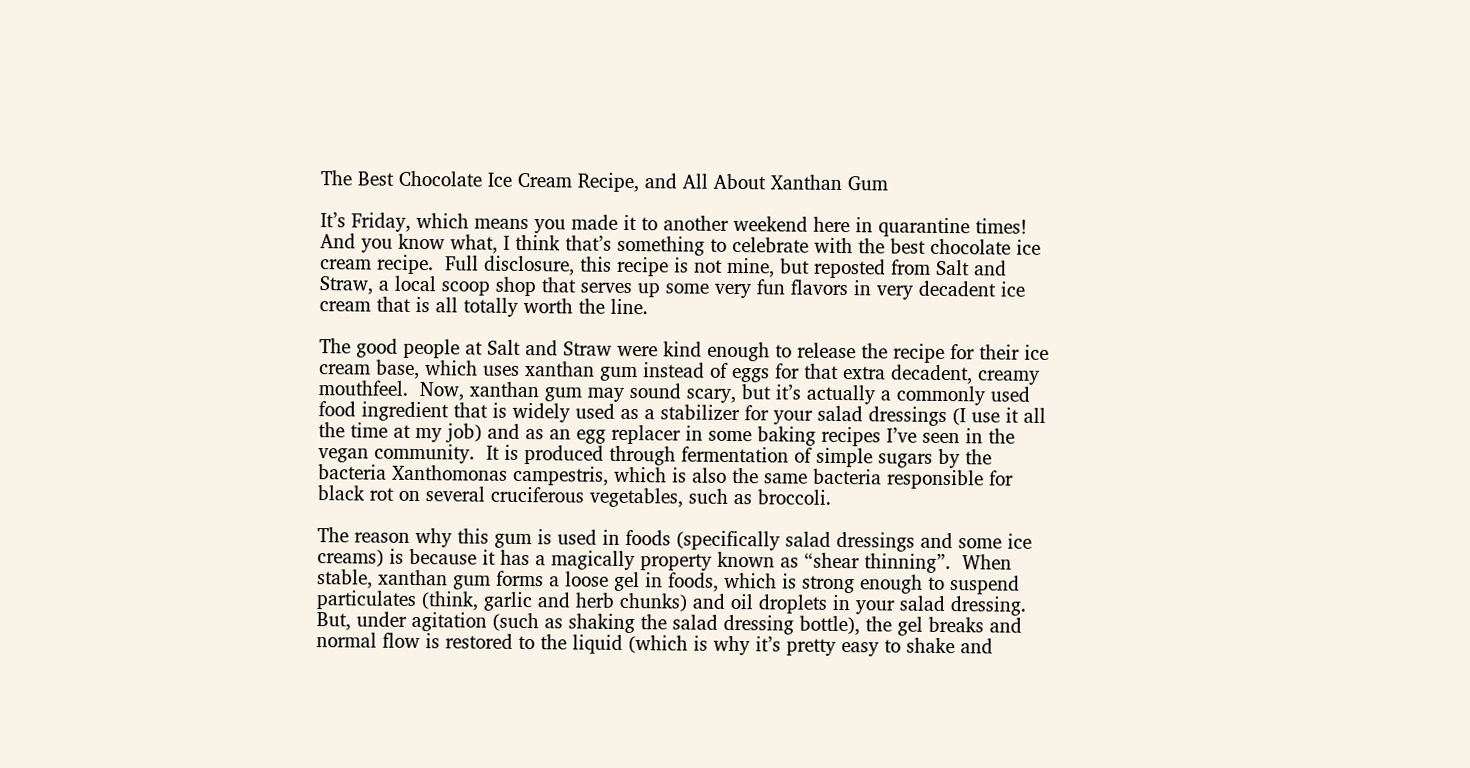The Best Chocolate Ice Cream Recipe, and All About Xanthan Gum

It’s Friday, which means you made it to another weekend here in quarantine times!  And you know what, I think that’s something to celebrate with the best chocolate ice cream recipe.  Full disclosure, this recipe is not mine, but reposted from Salt and Straw, a local scoop shop that serves up some very fun flavors in very decadent ice cream that is all totally worth the line.

The good people at Salt and Straw were kind enough to release the recipe for their ice cream base, which uses xanthan gum instead of eggs for that extra decadent, creamy mouthfeel.  Now, xanthan gum may sound scary, but it’s actually a commonly used food ingredient that is widely used as a stabilizer for your salad dressings (I use it all the time at my job) and as an egg replacer in some baking recipes I’ve seen in the vegan community.  It is produced through fermentation of simple sugars by the bacteria Xanthomonas campestris, which is also the same bacteria responsible for black rot on several cruciferous vegetables, such as broccoli.

The reason why this gum is used in foods (specifically salad dressings and some ice creams) is because it has a magically property known as “shear thinning”.  When stable, xanthan gum forms a loose gel in foods, which is strong enough to suspend particulates (think, garlic and herb chunks) and oil droplets in your salad dressing.  But, under agitation (such as shaking the salad dressing bottle), the gel breaks and normal flow is restored to the liquid (which is why it’s pretty easy to shake and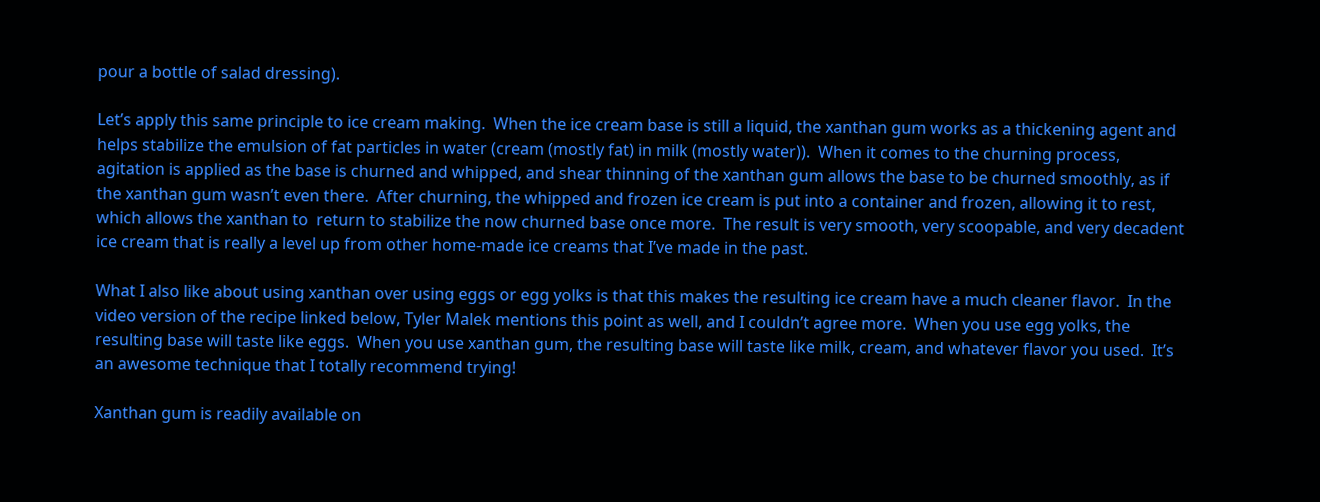pour a bottle of salad dressing).

Let’s apply this same principle to ice cream making.  When the ice cream base is still a liquid, the xanthan gum works as a thickening agent and helps stabilize the emulsion of fat particles in water (cream (mostly fat) in milk (mostly water)).  When it comes to the churning process, agitation is applied as the base is churned and whipped, and shear thinning of the xanthan gum allows the base to be churned smoothly, as if the xanthan gum wasn’t even there.  After churning, the whipped and frozen ice cream is put into a container and frozen, allowing it to rest, which allows the xanthan to  return to stabilize the now churned base once more.  The result is very smooth, very scoopable, and very decadent ice cream that is really a level up from other home-made ice creams that I’ve made in the past.

What I also like about using xanthan over using eggs or egg yolks is that this makes the resulting ice cream have a much cleaner flavor.  In the video version of the recipe linked below, Tyler Malek mentions this point as well, and I couldn’t agree more.  When you use egg yolks, the resulting base will taste like eggs.  When you use xanthan gum, the resulting base will taste like milk, cream, and whatever flavor you used.  It’s an awesome technique that I totally recommend trying!

Xanthan gum is readily available on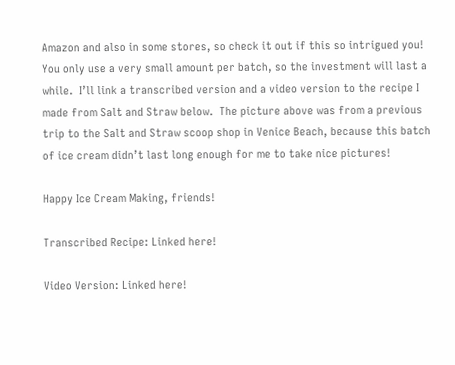Amazon and also in some stores, so check it out if this so intrigued you!  You only use a very small amount per batch, so the investment will last a while.  I’ll link a transcribed version and a video version to the recipe I made from Salt and Straw below.  The picture above was from a previous trip to the Salt and Straw scoop shop in Venice Beach, because this batch of ice cream didn’t last long enough for me to take nice pictures!

Happy Ice Cream Making, friends!

Transcribed Recipe: Linked here!

Video Version: Linked here!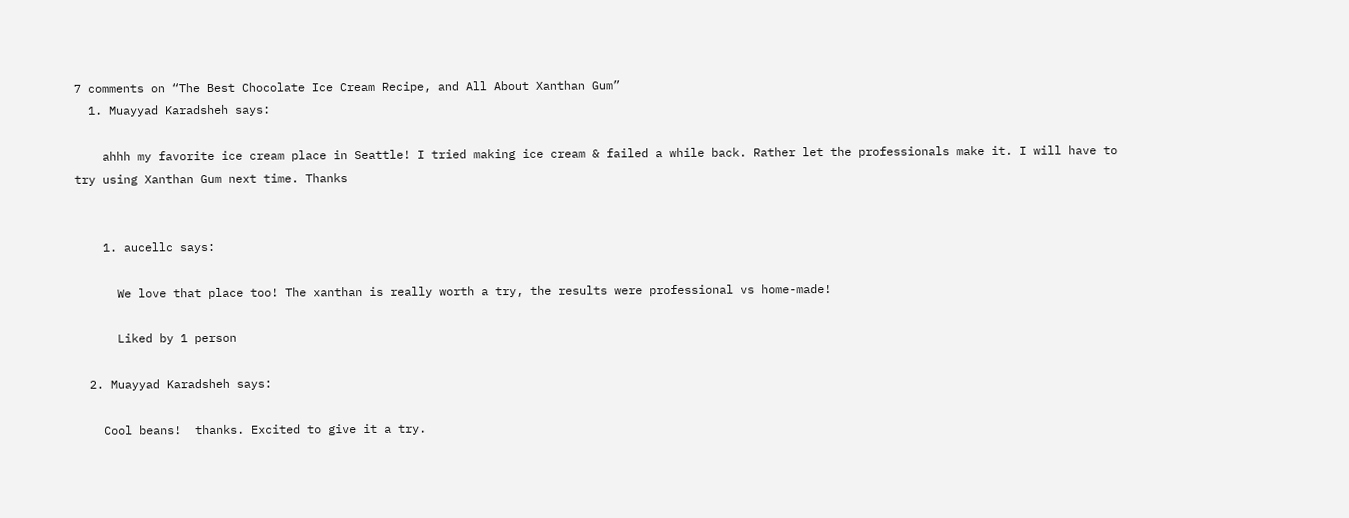7 comments on “The Best Chocolate Ice Cream Recipe, and All About Xanthan Gum”
  1. Muayyad Karadsheh says:

    ahhh my favorite ice cream place in Seattle! I tried making ice cream & failed a while back. Rather let the professionals make it. I will have to try using Xanthan Gum next time. Thanks


    1. aucellc says:

      We love that place too! The xanthan is really worth a try, the results were professional vs home-made!

      Liked by 1 person

  2. Muayyad Karadsheh says:

    Cool beans!  thanks. Excited to give it a try.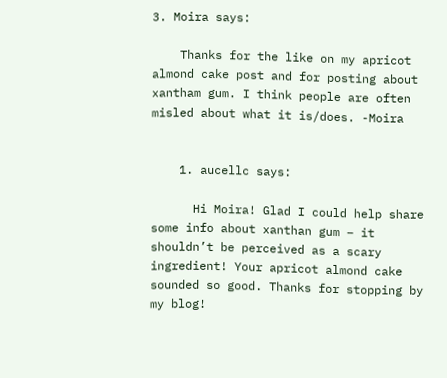3. Moira says:

    Thanks for the like on my apricot almond cake post and for posting about xantham gum. I think people are often misled about what it is/does. -Moira


    1. aucellc says:

      Hi Moira! Glad I could help share some info about xanthan gum – it shouldn’t be perceived as a scary ingredient! Your apricot almond cake sounded so good. Thanks for stopping by my blog!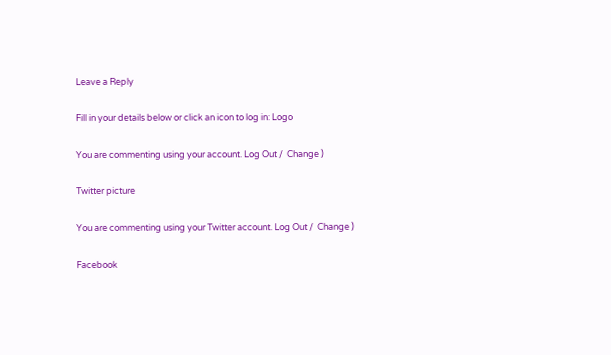Leave a Reply

Fill in your details below or click an icon to log in: Logo

You are commenting using your account. Log Out /  Change )

Twitter picture

You are commenting using your Twitter account. Log Out /  Change )

Facebook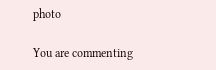photo

You are commenting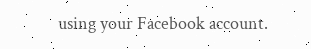using your Facebook account.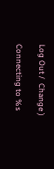Log Out /  Change )

Connecting to %s